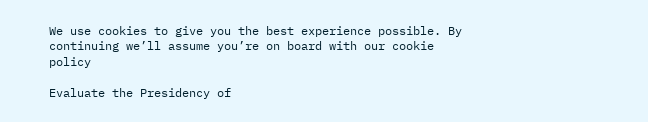We use cookies to give you the best experience possible. By continuing we’ll assume you’re on board with our cookie policy

Evaluate the Presidency of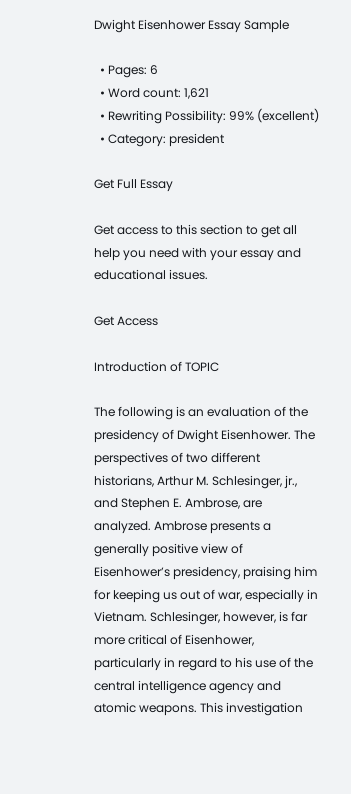Dwight Eisenhower Essay Sample

  • Pages: 6
  • Word count: 1,621
  • Rewriting Possibility: 99% (excellent)
  • Category: president

Get Full Essay

Get access to this section to get all help you need with your essay and educational issues.

Get Access

Introduction of TOPIC

The following is an evaluation of the presidency of Dwight Eisenhower. The perspectives of two different historians, Arthur M. Schlesinger, jr., and Stephen E. Ambrose, are analyzed. Ambrose presents a generally positive view of Eisenhower’s presidency, praising him for keeping us out of war, especially in Vietnam. Schlesinger, however, is far more critical of Eisenhower, particularly in regard to his use of the central intelligence agency and atomic weapons. This investigation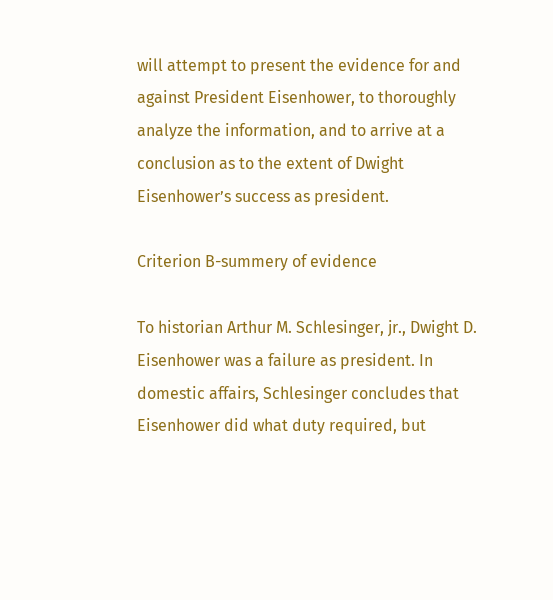will attempt to present the evidence for and against President Eisenhower, to thoroughly analyze the information, and to arrive at a conclusion as to the extent of Dwight Eisenhower’s success as president.

Criterion B-summery of evidence

To historian Arthur M. Schlesinger, jr., Dwight D. Eisenhower was a failure as president. In domestic affairs, Schlesinger concludes that Eisenhower did what duty required, but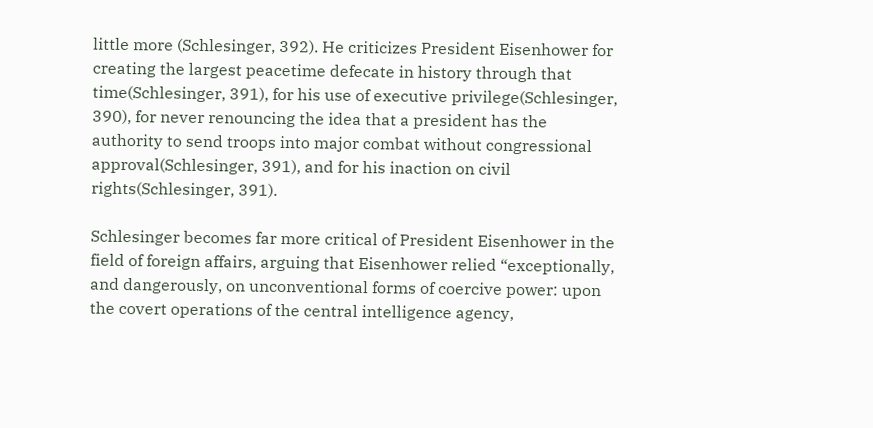little more (Schlesinger, 392). He criticizes President Eisenhower for creating the largest peacetime defecate in history through that time(Schlesinger, 391), for his use of executive privilege(Schlesinger, 390), for never renouncing the idea that a president has the authority to send troops into major combat without congressional approval(Schlesinger, 391), and for his inaction on civil rights(Schlesinger, 391).

Schlesinger becomes far more critical of President Eisenhower in the field of foreign affairs, arguing that Eisenhower relied “exceptionally, and dangerously, on unconventional forms of coercive power: upon the covert operations of the central intelligence agency,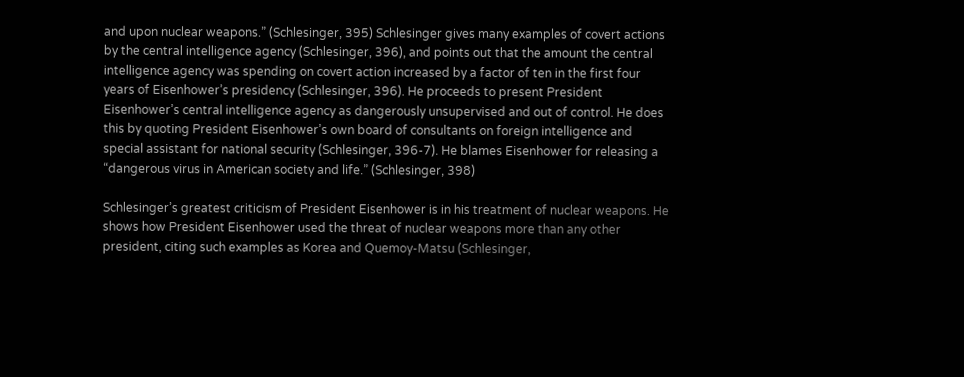and upon nuclear weapons.” (Schlesinger, 395) Schlesinger gives many examples of covert actions by the central intelligence agency (Schlesinger, 396), and points out that the amount the central intelligence agency was spending on covert action increased by a factor of ten in the first four years of Eisenhower’s presidency (Schlesinger, 396). He proceeds to present President Eisenhower’s central intelligence agency as dangerously unsupervised and out of control. He does this by quoting President Eisenhower’s own board of consultants on foreign intelligence and special assistant for national security (Schlesinger, 396-7). He blames Eisenhower for releasing a “dangerous virus in American society and life.” (Schlesinger, 398)

Schlesinger’s greatest criticism of President Eisenhower is in his treatment of nuclear weapons. He shows how President Eisenhower used the threat of nuclear weapons more than any other president, citing such examples as Korea and Quemoy-Matsu (Schlesinger,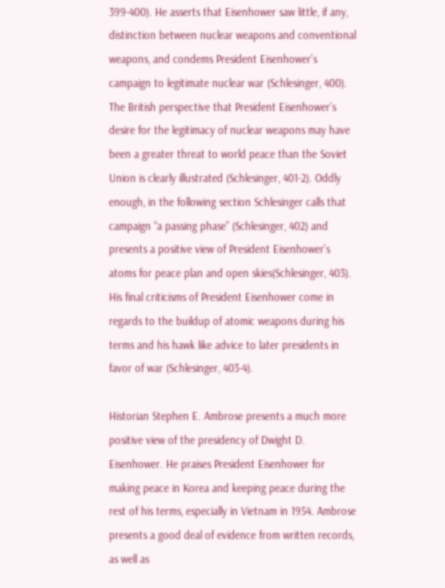399-400). He asserts that Eisenhower saw little, if any, distinction between nuclear weapons and conventional weapons, and condems President Eisenhower’s campaign to legitimate nuclear war (Schlesinger, 400). The British perspective that President Eisenhower’s desire for the legitimacy of nuclear weapons may have been a greater threat to world peace than the Soviet Union is clearly illustrated (Schlesinger, 401-2). Oddly enough, in the following section Schlesinger calls that campaign “a passing phase” (Schlesinger, 402) and presents a positive view of President Eisenhower’s atoms for peace plan and open skies(Schlesinger, 403). His final criticisms of President Eisenhower come in regards to the buildup of atomic weapons during his terms and his hawk like advice to later presidents in favor of war (Schlesinger, 403-4).

Historian Stephen E. Ambrose presents a much more positive view of the presidency of Dwight D. Eisenhower. He praises President Eisenhower for making peace in Korea and keeping peace during the rest of his terms, especially in Vietnam in 1954. Ambrose presents a good deal of evidence from written records, as well as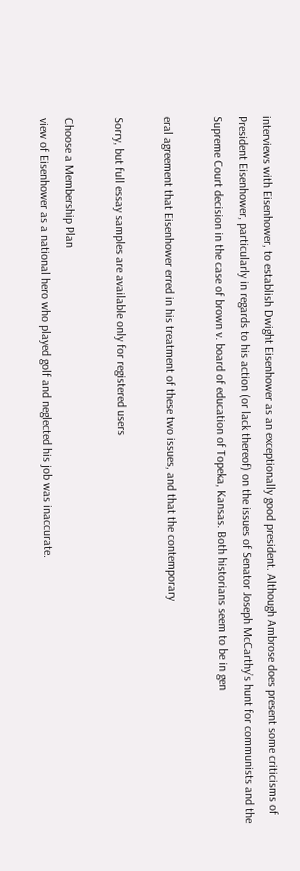interviews with Eisenhower, to establish Dwight Eisenhower as an exceptionally good president. Although Ambrose does present some criticisms of President Eisenhower, particularly in regards to his action (or lack thereof) on the issues of Senator Joseph McCarthy’s hunt for communists and the Supreme Court decision in the case of brown v. board of education of Topeka, Kansas. Both historians seem to be in gen

eral agreement that Eisenhower erred in his treatment of these two issues, and that the contemporary

Sorry, but full essay samples are available only for registered users

Choose a Membership Plan
view of Eisenhower as a national hero who played golf and neglected his job was inaccurate.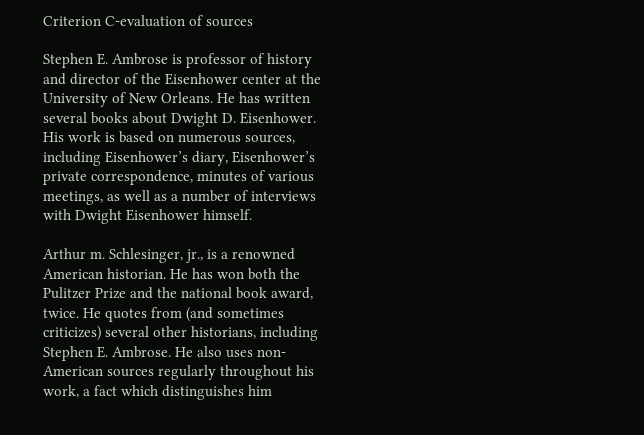Criterion C-evaluation of sources

Stephen E. Ambrose is professor of history and director of the Eisenhower center at the University of New Orleans. He has written several books about Dwight D. Eisenhower. His work is based on numerous sources, including Eisenhower’s diary, Eisenhower’s private correspondence, minutes of various meetings, as well as a number of interviews with Dwight Eisenhower himself.

Arthur m. Schlesinger, jr., is a renowned American historian. He has won both the Pulitzer Prize and the national book award, twice. He quotes from (and sometimes criticizes) several other historians, including Stephen E. Ambrose. He also uses non-American sources regularly throughout his work, a fact which distinguishes him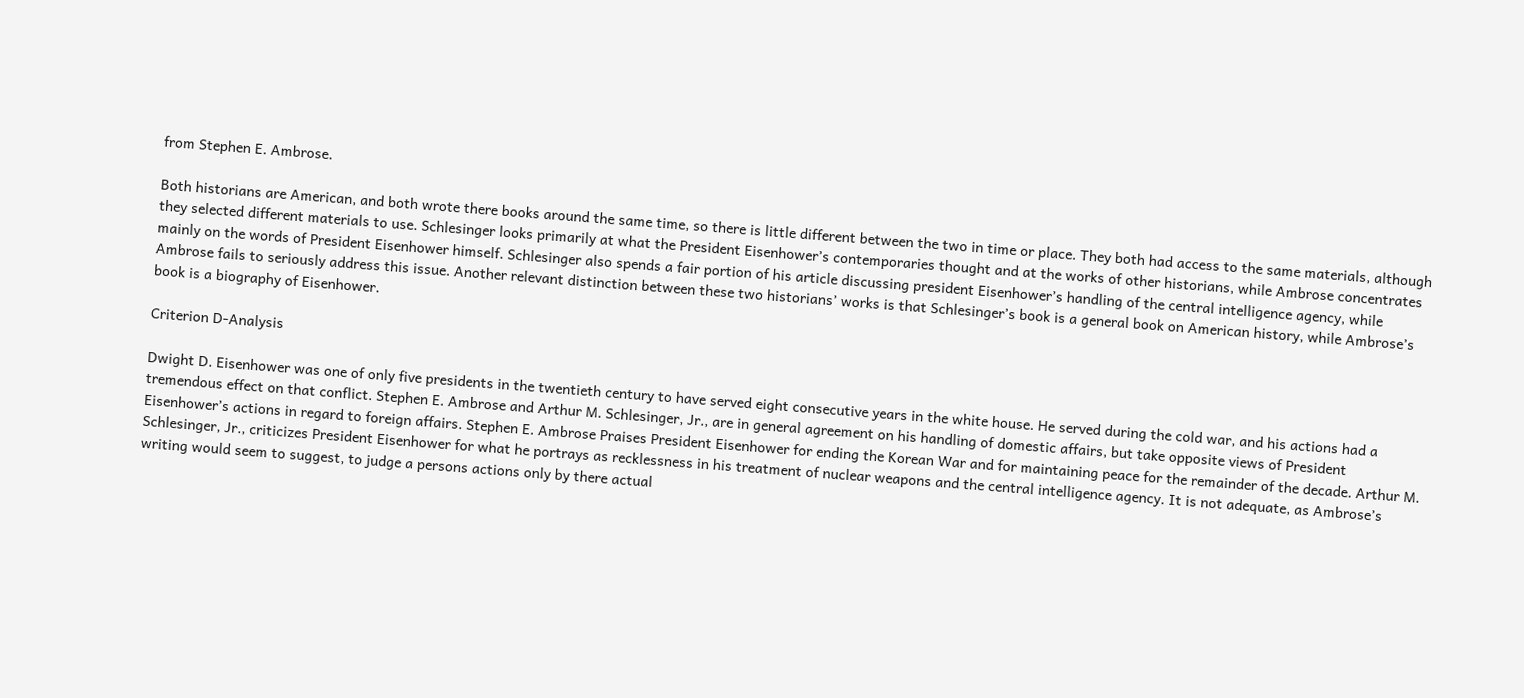from Stephen E. Ambrose.

Both historians are American, and both wrote there books around the same time, so there is little different between the two in time or place. They both had access to the same materials, although they selected different materials to use. Schlesinger looks primarily at what the President Eisenhower’s contemporaries thought and at the works of other historians, while Ambrose concentrates mainly on the words of President Eisenhower himself. Schlesinger also spends a fair portion of his article discussing president Eisenhower’s handling of the central intelligence agency, while Ambrose fails to seriously address this issue. Another relevant distinction between these two historians’ works is that Schlesinger’s book is a general book on American history, while Ambrose’s book is a biography of Eisenhower.

Criterion D-Analysis

Dwight D. Eisenhower was one of only five presidents in the twentieth century to have served eight consecutive years in the white house. He served during the cold war, and his actions had a tremendous effect on that conflict. Stephen E. Ambrose and Arthur M. Schlesinger, Jr., are in general agreement on his handling of domestic affairs, but take opposite views of President Eisenhower’s actions in regard to foreign affairs. Stephen E. Ambrose Praises President Eisenhower for ending the Korean War and for maintaining peace for the remainder of the decade. Arthur M. Schlesinger, Jr., criticizes President Eisenhower for what he portrays as recklessness in his treatment of nuclear weapons and the central intelligence agency. It is not adequate, as Ambrose’s writing would seem to suggest, to judge a persons actions only by there actual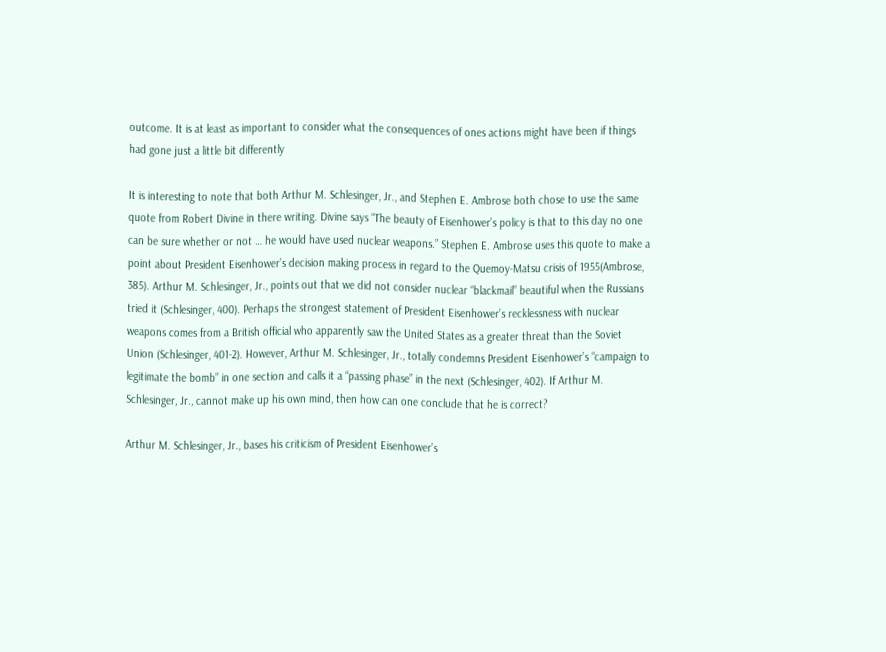outcome. It is at least as important to consider what the consequences of ones actions might have been if things had gone just a little bit differently

It is interesting to note that both Arthur M. Schlesinger, Jr., and Stephen E. Ambrose both chose to use the same quote from Robert Divine in there writing. Divine says “The beauty of Eisenhower’s policy is that to this day no one can be sure whether or not … he would have used nuclear weapons.” Stephen E. Ambrose uses this quote to make a point about President Eisenhower’s decision making process in regard to the Quemoy-Matsu crisis of 1955(Ambrose, 385). Arthur M. Schlesinger, Jr., points out that we did not consider nuclear “blackmail” beautiful when the Russians tried it (Schlesinger, 400). Perhaps the strongest statement of President Eisenhower’s recklessness with nuclear weapons comes from a British official who apparently saw the United States as a greater threat than the Soviet Union (Schlesinger, 401-2). However, Arthur M. Schlesinger, Jr., totally condemns President Eisenhower’s “campaign to legitimate the bomb” in one section and calls it a “passing phase” in the next (Schlesinger, 402). If Arthur M. Schlesinger, Jr., cannot make up his own mind, then how can one conclude that he is correct?

Arthur M. Schlesinger, Jr., bases his criticism of President Eisenhower’s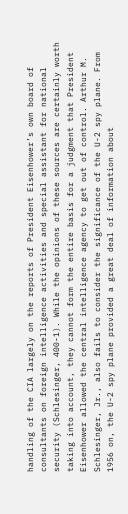handling of the CIA largely on the reports of President Eisenhower’s own board of consultants on foreign intelligence activities and special assistant for national security (Schlesinger, 400-1). While the opinions of these sources are certainly worth taking into account, they cannot form the entire basis for a judgment that President Eisenhower allowed the central intelligence agency to get out of control. Arthur M. Schlesinger, Jr., also fails to consider the significance of the U-2 spy plane. From 1956 on, the U-2 spy plane provided a great deal of information about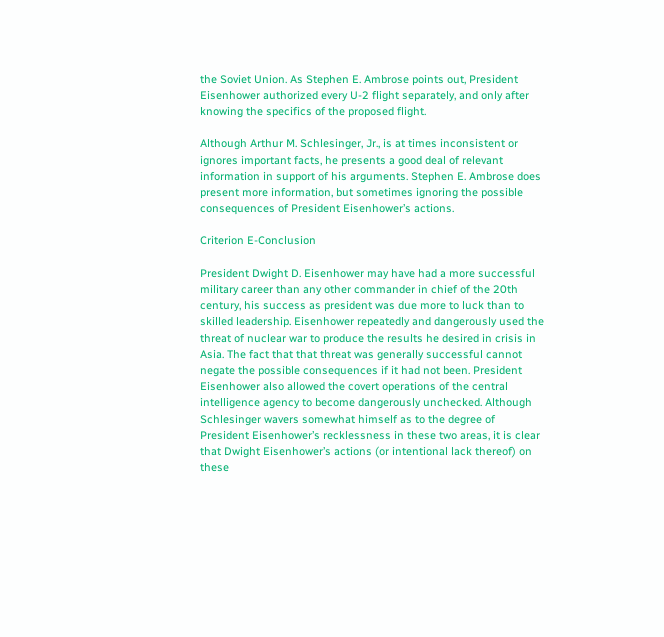the Soviet Union. As Stephen E. Ambrose points out, President Eisenhower authorized every U-2 flight separately, and only after knowing the specifics of the proposed flight.

Although Arthur M. Schlesinger, Jr., is at times inconsistent or ignores important facts, he presents a good deal of relevant information in support of his arguments. Stephen E. Ambrose does present more information, but sometimes ignoring the possible consequences of President Eisenhower’s actions.

Criterion E-Conclusion

President Dwight D. Eisenhower may have had a more successful military career than any other commander in chief of the 20th century, his success as president was due more to luck than to skilled leadership. Eisenhower repeatedly and dangerously used the threat of nuclear war to produce the results he desired in crisis in Asia. The fact that that threat was generally successful cannot negate the possible consequences if it had not been. President Eisenhower also allowed the covert operations of the central intelligence agency to become dangerously unchecked. Although Schlesinger wavers somewhat himself as to the degree of President Eisenhower’s recklessness in these two areas, it is clear that Dwight Eisenhower’s actions (or intentional lack thereof) on these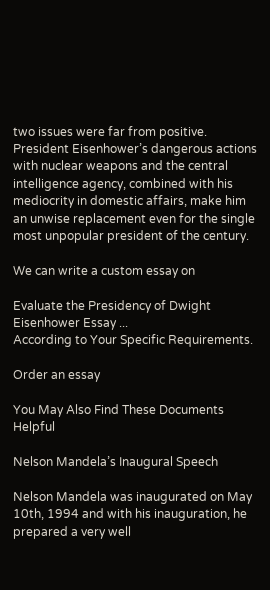two issues were far from positive. President Eisenhower’s dangerous actions with nuclear weapons and the central intelligence agency, combined with his mediocrity in domestic affairs, make him an unwise replacement even for the single most unpopular president of the century.

We can write a custom essay on

Evaluate the Presidency of Dwight Eisenhower Essay ...
According to Your Specific Requirements.

Order an essay

You May Also Find These Documents Helpful

Nelson Mandela’s Inaugural Speech

Nelson Mandela was inaugurated on May 10th, 1994 and with his inauguration, he prepared a very well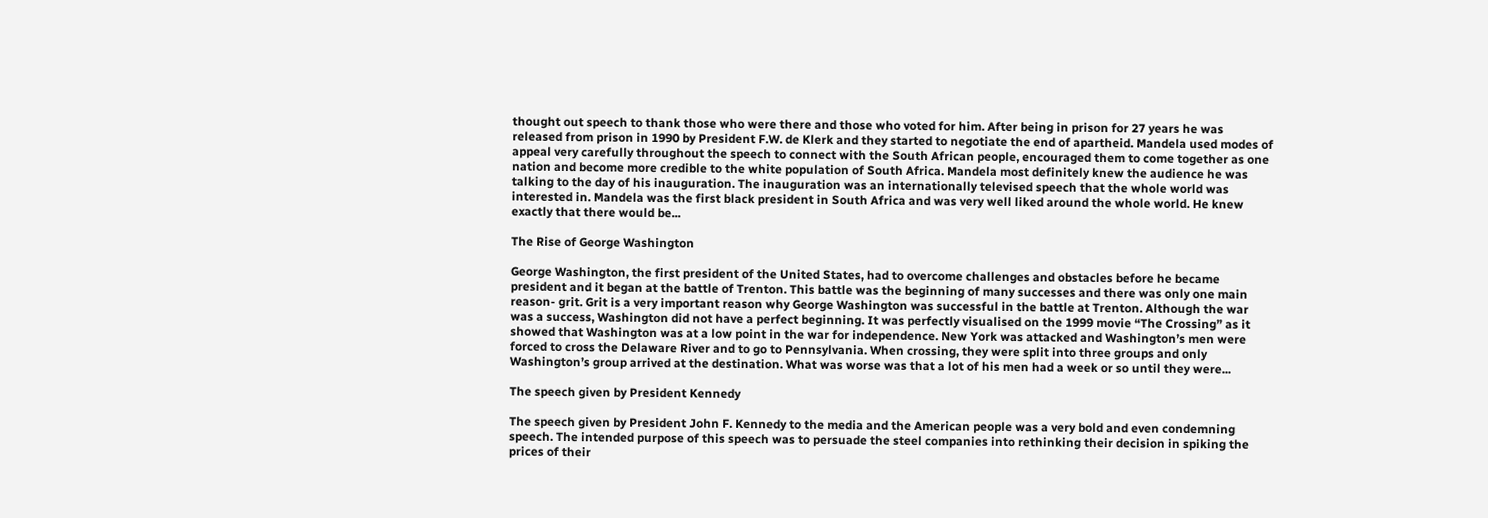thought out speech to thank those who were there and those who voted for him. After being in prison for 27 years he was released from prison in 1990 by President F.W. de Klerk and they started to negotiate the end of apartheid. Mandela used modes of appeal very carefully throughout the speech to connect with the South African people, encouraged them to come together as one nation and become more credible to the white population of South Africa. Mandela most definitely knew the audience he was talking to the day of his inauguration. The inauguration was an internationally televised speech that the whole world was interested in. Mandela was the first black president in South Africa and was very well liked around the whole world. He knew exactly that there would be...

The Rise of George Washington

George Washington, the first president of the United States, had to overcome challenges and obstacles before he became president and it began at the battle of Trenton. This battle was the beginning of many successes and there was only one main reason- grit. Grit is a very important reason why George Washington was successful in the battle at Trenton. Although the war was a success, Washington did not have a perfect beginning. It was perfectly visualised on the 1999 movie “The Crossing” as it showed that Washington was at a low point in the war for independence. New York was attacked and Washington’s men were forced to cross the Delaware River and to go to Pennsylvania. When crossing, they were split into three groups and only Washington’s group arrived at the destination. What was worse was that a lot of his men had a week or so until they were...

The speech given by President Kennedy

The speech given by President John F. Kennedy to the media and the American people was a very bold and even condemning speech. The intended purpose of this speech was to persuade the steel companies into rethinking their decision in spiking the prices of their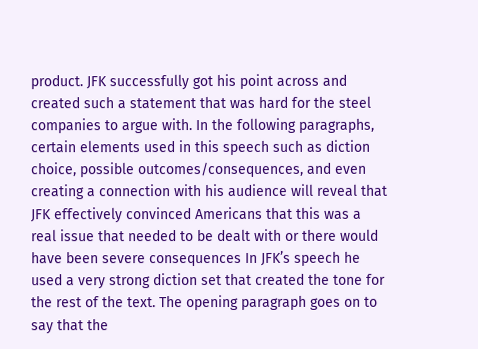product. JFK successfully got his point across and created such a statement that was hard for the steel companies to argue with. In the following paragraphs, certain elements used in this speech such as diction choice, possible outcomes/consequences, and even creating a connection with his audience will reveal that JFK effectively convinced Americans that this was a real issue that needed to be dealt with or there would have been severe consequences In JFK’s speech he used a very strong diction set that created the tone for the rest of the text. The opening paragraph goes on to say that the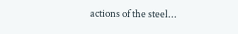actions of the steel...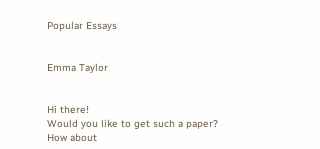Popular Essays


Emma Taylor


Hi there!
Would you like to get such a paper?
How about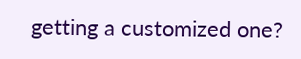getting a customized one?